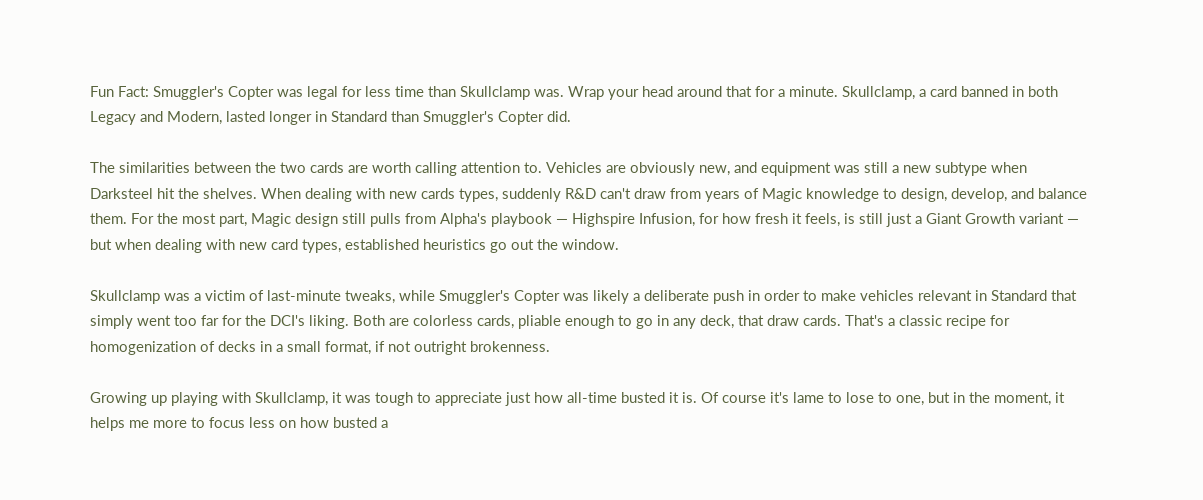Fun Fact: Smuggler's Copter was legal for less time than Skullclamp was. Wrap your head around that for a minute. Skullclamp, a card banned in both Legacy and Modern, lasted longer in Standard than Smuggler's Copter did.

The similarities between the two cards are worth calling attention to. Vehicles are obviously new, and equipment was still a new subtype when Darksteel hit the shelves. When dealing with new cards types, suddenly R&D can't draw from years of Magic knowledge to design, develop, and balance them. For the most part, Magic design still pulls from Alpha's playbook — Highspire Infusion, for how fresh it feels, is still just a Giant Growth variant — but when dealing with new card types, established heuristics go out the window.

Skullclamp was a victim of last-minute tweaks, while Smuggler's Copter was likely a deliberate push in order to make vehicles relevant in Standard that simply went too far for the DCI's liking. Both are colorless cards, pliable enough to go in any deck, that draw cards. That's a classic recipe for homogenization of decks in a small format, if not outright brokenness.

Growing up playing with Skullclamp, it was tough to appreciate just how all-time busted it is. Of course it's lame to lose to one, but in the moment, it helps me more to focus less on how busted a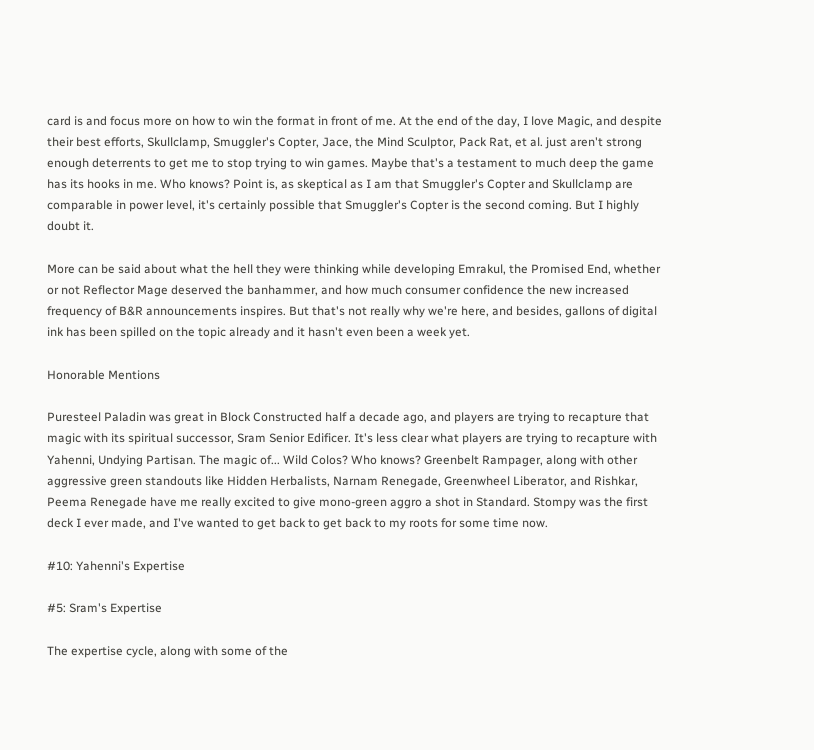card is and focus more on how to win the format in front of me. At the end of the day, I love Magic, and despite their best efforts, Skullclamp, Smuggler's Copter, Jace, the Mind Sculptor, Pack Rat, et al. just aren't strong enough deterrents to get me to stop trying to win games. Maybe that's a testament to much deep the game has its hooks in me. Who knows? Point is, as skeptical as I am that Smuggler's Copter and Skullclamp are comparable in power level, it's certainly possible that Smuggler's Copter is the second coming. But I highly doubt it.

More can be said about what the hell they were thinking while developing Emrakul, the Promised End, whether or not Reflector Mage deserved the banhammer, and how much consumer confidence the new increased frequency of B&R announcements inspires. But that's not really why we're here, and besides, gallons of digital ink has been spilled on the topic already and it hasn't even been a week yet.

Honorable Mentions

Puresteel Paladin was great in Block Constructed half a decade ago, and players are trying to recapture that magic with its spiritual successor, Sram Senior Edificer. It's less clear what players are trying to recapture with Yahenni, Undying Partisan. The magic of... Wild Colos? Who knows? Greenbelt Rampager, along with other aggressive green standouts like Hidden Herbalists, Narnam Renegade, Greenwheel Liberator, and Rishkar, Peema Renegade have me really excited to give mono-green aggro a shot in Standard. Stompy was the first deck I ever made, and I've wanted to get back to get back to my roots for some time now.

#10: Yahenni's Expertise

#5: Sram's Expertise

The expertise cycle, along with some of the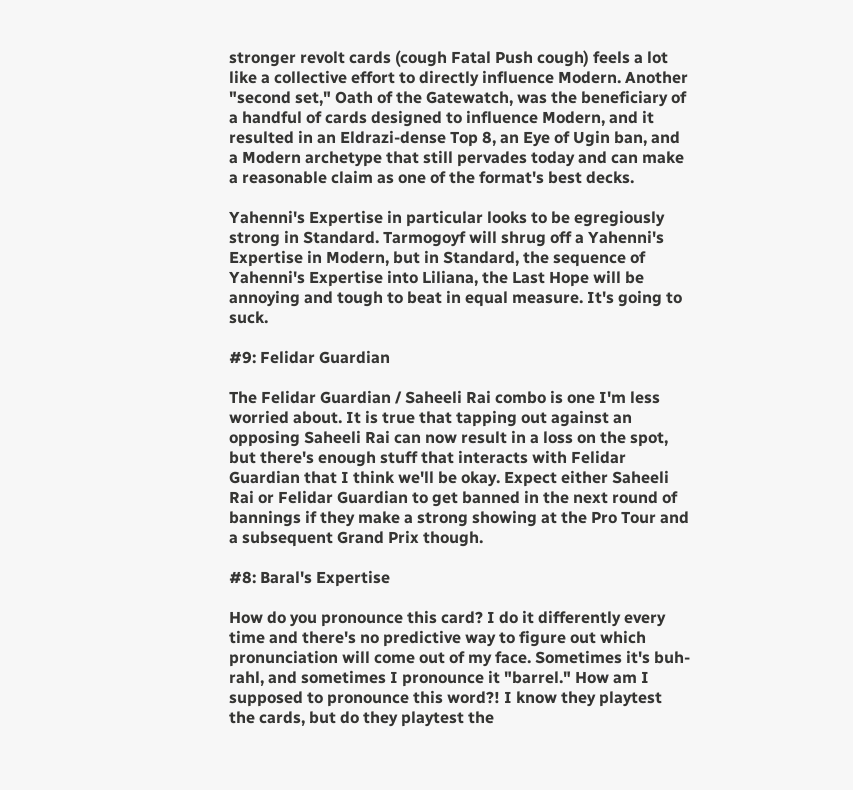stronger revolt cards (cough Fatal Push cough) feels a lot like a collective effort to directly influence Modern. Another "second set," Oath of the Gatewatch, was the beneficiary of a handful of cards designed to influence Modern, and it resulted in an Eldrazi-dense Top 8, an Eye of Ugin ban, and a Modern archetype that still pervades today and can make a reasonable claim as one of the format's best decks.

Yahenni's Expertise in particular looks to be egregiously strong in Standard. Tarmogoyf will shrug off a Yahenni's Expertise in Modern, but in Standard, the sequence of Yahenni's Expertise into Liliana, the Last Hope will be annoying and tough to beat in equal measure. It's going to suck.

#9: Felidar Guardian

The Felidar Guardian / Saheeli Rai combo is one I'm less worried about. It is true that tapping out against an opposing Saheeli Rai can now result in a loss on the spot, but there's enough stuff that interacts with Felidar Guardian that I think we'll be okay. Expect either Saheeli Rai or Felidar Guardian to get banned in the next round of bannings if they make a strong showing at the Pro Tour and a subsequent Grand Prix though.

#8: Baral's Expertise

How do you pronounce this card? I do it differently every time and there's no predictive way to figure out which pronunciation will come out of my face. Sometimes it's buh-rahl, and sometimes I pronounce it "barrel." How am I supposed to pronounce this word?! I know they playtest the cards, but do they playtest the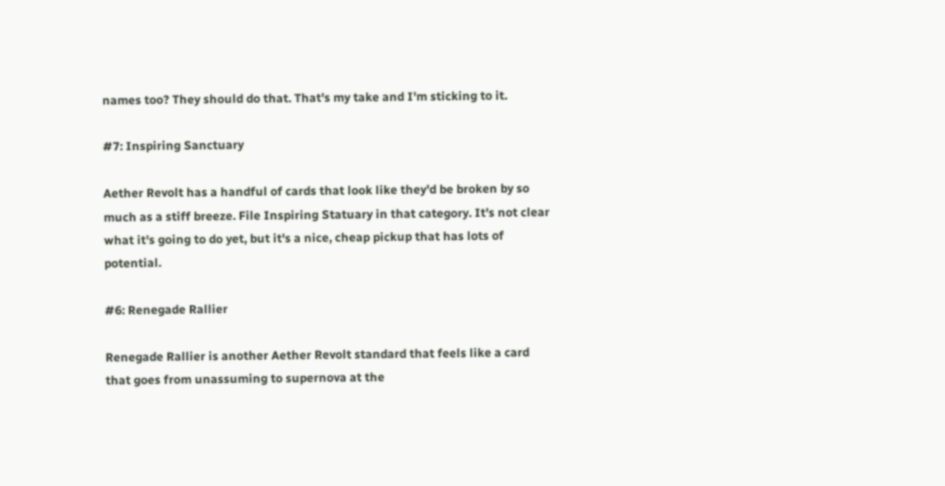names too? They should do that. That's my take and I'm sticking to it.

#7: Inspiring Sanctuary

Aether Revolt has a handful of cards that look like they'd be broken by so much as a stiff breeze. File Inspiring Statuary in that category. It's not clear what it's going to do yet, but it's a nice, cheap pickup that has lots of potential.

#6: Renegade Rallier

Renegade Rallier is another Aether Revolt standard that feels like a card that goes from unassuming to supernova at the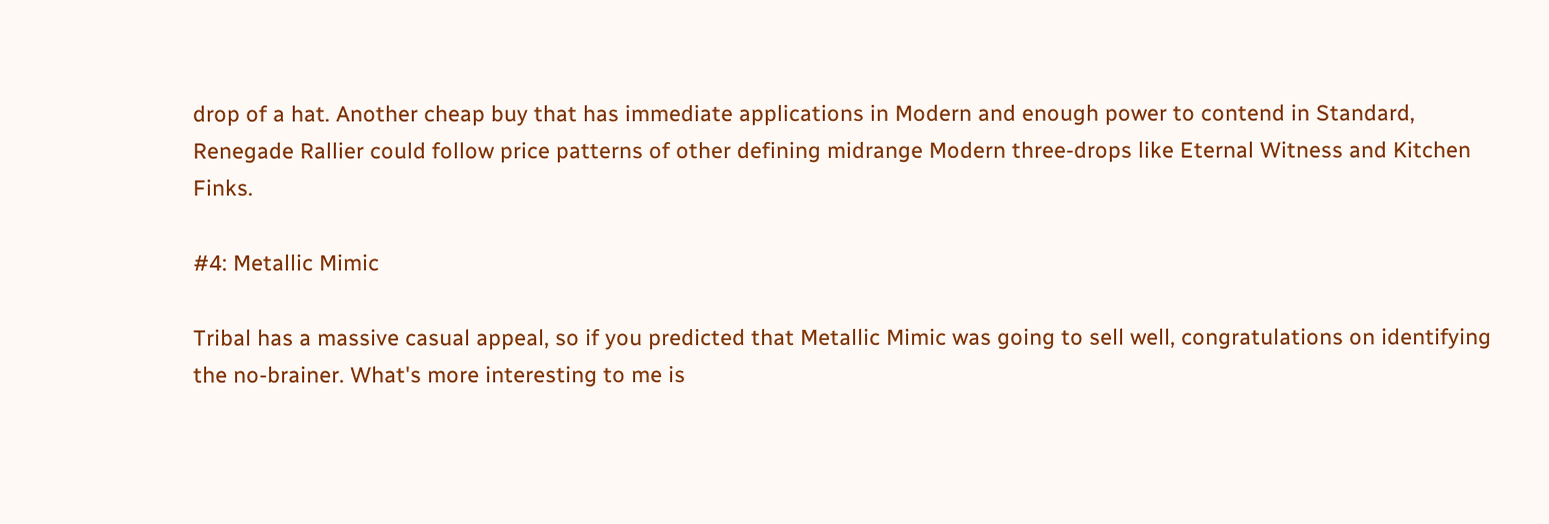drop of a hat. Another cheap buy that has immediate applications in Modern and enough power to contend in Standard, Renegade Rallier could follow price patterns of other defining midrange Modern three-drops like Eternal Witness and Kitchen Finks.

#4: Metallic Mimic

Tribal has a massive casual appeal, so if you predicted that Metallic Mimic was going to sell well, congratulations on identifying the no-brainer. What's more interesting to me is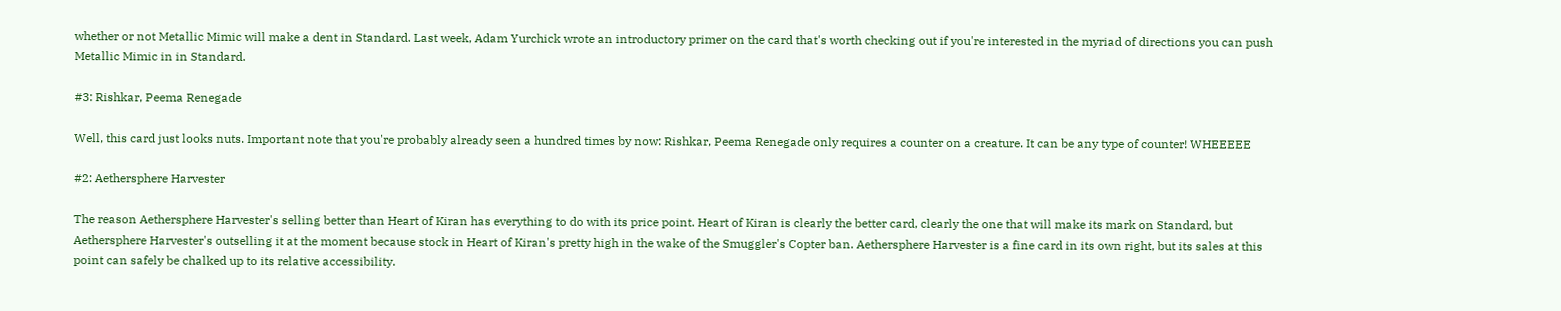whether or not Metallic Mimic will make a dent in Standard. Last week, Adam Yurchick wrote an introductory primer on the card that's worth checking out if you're interested in the myriad of directions you can push Metallic Mimic in in Standard.

#3: Rishkar, Peema Renegade

Well, this card just looks nuts. Important note that you're probably already seen a hundred times by now: Rishkar, Peema Renegade only requires a counter on a creature. It can be any type of counter! WHEEEEE

#2: Aethersphere Harvester

The reason Aethersphere Harvester's selling better than Heart of Kiran has everything to do with its price point. Heart of Kiran is clearly the better card, clearly the one that will make its mark on Standard, but Aethersphere Harvester's outselling it at the moment because stock in Heart of Kiran's pretty high in the wake of the Smuggler's Copter ban. Aethersphere Harvester is a fine card in its own right, but its sales at this point can safely be chalked up to its relative accessibility.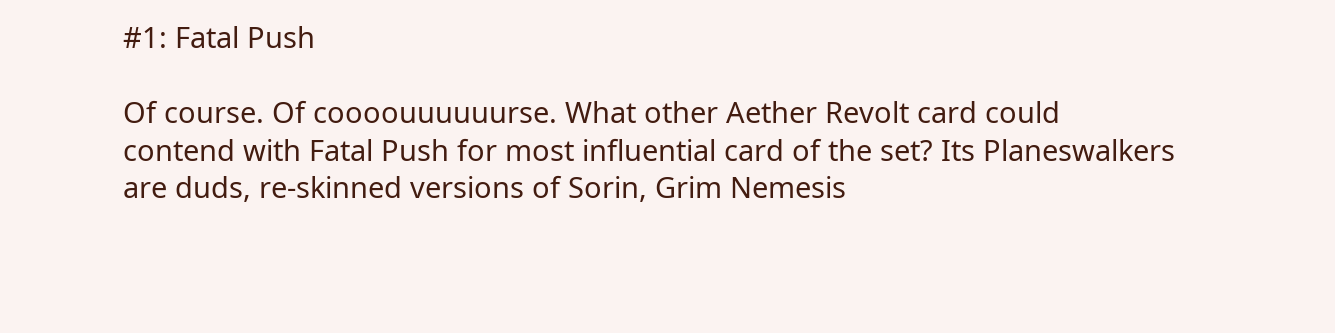#1: Fatal Push

Of course. Of coooouuuuuurse. What other Aether Revolt card could contend with Fatal Push for most influential card of the set? Its Planeswalkers are duds, re-skinned versions of Sorin, Grim Nemesis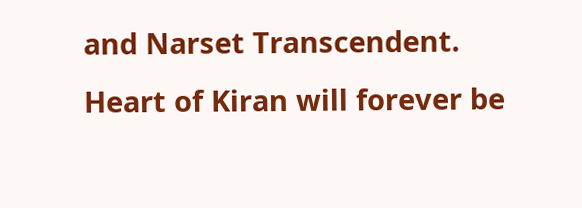and Narset Transcendent. Heart of Kiran will forever be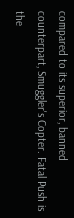compared to its superior, banned counterpart, Smuggler's Copter. Fatal Push is the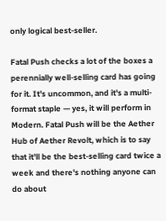only logical best-seller.

Fatal Push checks a lot of the boxes a perennially well-selling card has going for it. It's uncommon, and it's a multi-format staple — yes, it will perform in Modern. Fatal Push will be the Aether Hub of Aether Revolt, which is to say that it'll be the best-selling card twice a week and there's nothing anyone can do about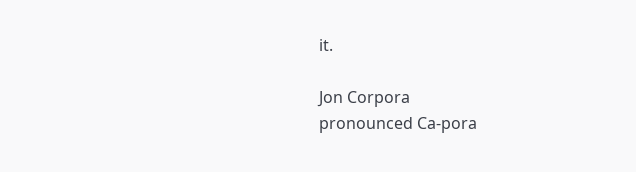it.

Jon Corpora
pronounced Ca-pora